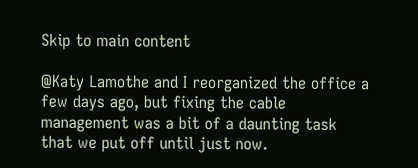Skip to main content

@Katy Lamothe and I reorganized the office a few days ago, but fixing the cable management was a bit of a daunting task that we put off until just now.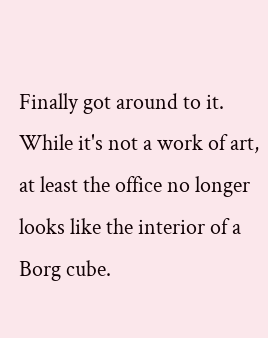Finally got around to it. While it's not a work of art, at least the office no longer looks like the interior of a Borg cube.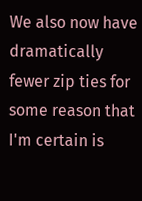We also now have dramatically fewer zip ties for some reason that I'm certain is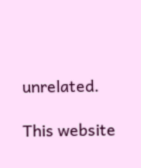unrelated.

This website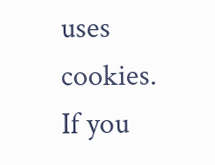uses cookies. If you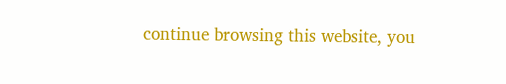continue browsing this website, you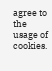agree to the usage of cookies.